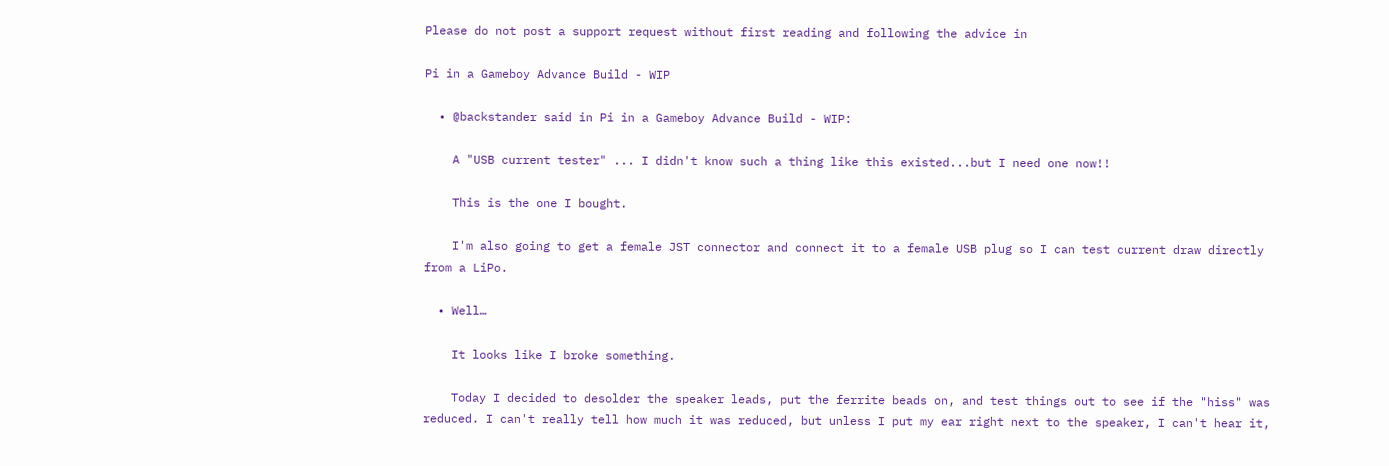Please do not post a support request without first reading and following the advice in

Pi in a Gameboy Advance Build - WIP

  • @backstander said in Pi in a Gameboy Advance Build - WIP:

    A "USB current tester" ... I didn't know such a thing like this existed...but I need one now!!

    This is the one I bought.

    I'm also going to get a female JST connector and connect it to a female USB plug so I can test current draw directly from a LiPo.

  • Well…

    It looks like I broke something.

    Today I decided to desolder the speaker leads, put the ferrite beads on, and test things out to see if the "hiss" was reduced. I can't really tell how much it was reduced, but unless I put my ear right next to the speaker, I can't hear it,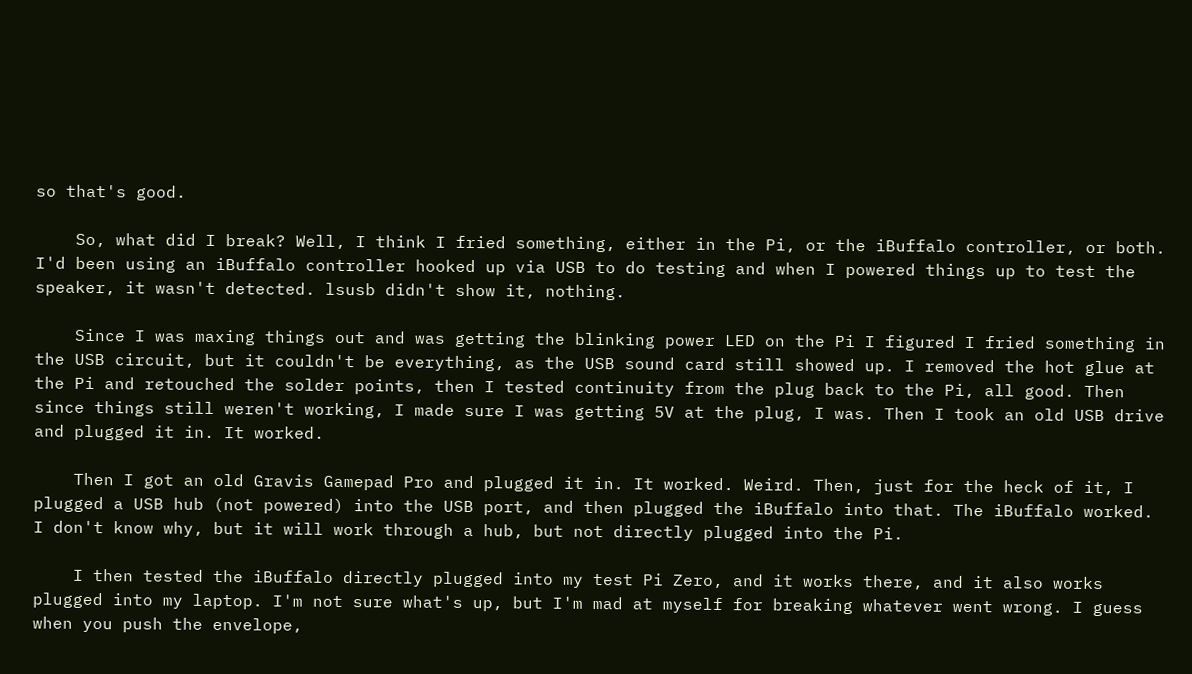so that's good.

    So, what did I break? Well, I think I fried something, either in the Pi, or the iBuffalo controller, or both. I'd been using an iBuffalo controller hooked up via USB to do testing and when I powered things up to test the speaker, it wasn't detected. lsusb didn't show it, nothing.

    Since I was maxing things out and was getting the blinking power LED on the Pi I figured I fried something in the USB circuit, but it couldn't be everything, as the USB sound card still showed up. I removed the hot glue at the Pi and retouched the solder points, then I tested continuity from the plug back to the Pi, all good. Then since things still weren't working, I made sure I was getting 5V at the plug, I was. Then I took an old USB drive and plugged it in. It worked.

    Then I got an old Gravis Gamepad Pro and plugged it in. It worked. Weird. Then, just for the heck of it, I plugged a USB hub (not powered) into the USB port, and then plugged the iBuffalo into that. The iBuffalo worked. I don't know why, but it will work through a hub, but not directly plugged into the Pi.

    I then tested the iBuffalo directly plugged into my test Pi Zero, and it works there, and it also works plugged into my laptop. I'm not sure what's up, but I'm mad at myself for breaking whatever went wrong. I guess when you push the envelope,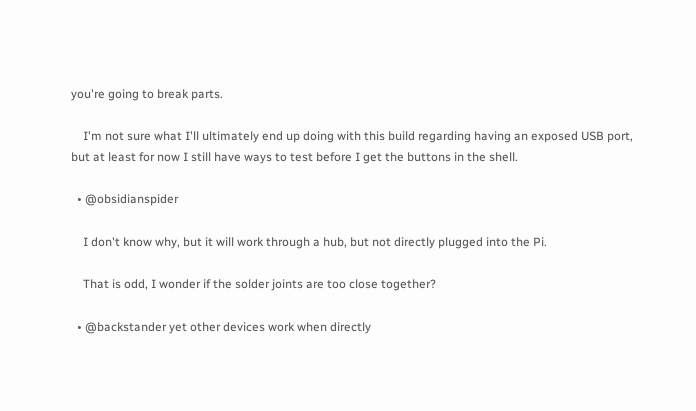you're going to break parts.

    I'm not sure what I'll ultimately end up doing with this build regarding having an exposed USB port, but at least for now I still have ways to test before I get the buttons in the shell.

  • @obsidianspider

    I don't know why, but it will work through a hub, but not directly plugged into the Pi.

    That is odd, I wonder if the solder joints are too close together?

  • @backstander yet other devices work when directly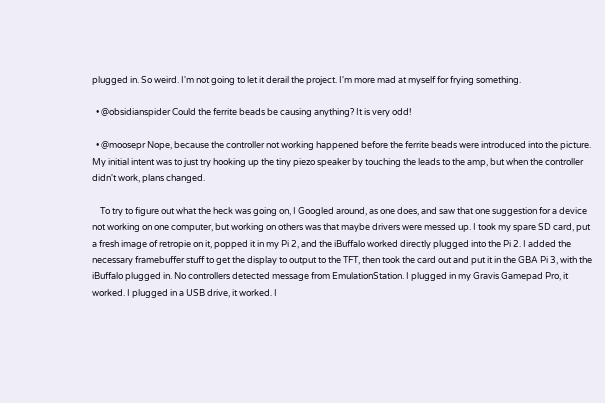plugged in. So weird. I'm not going to let it derail the project. I'm more mad at myself for frying something.

  • @obsidianspider Could the ferrite beads be causing anything? It is very odd!

  • @moosepr Nope, because the controller not working happened before the ferrite beads were introduced into the picture. My initial intent was to just try hooking up the tiny piezo speaker by touching the leads to the amp, but when the controller didn't work, plans changed.

    To try to figure out what the heck was going on, I Googled around, as one does, and saw that one suggestion for a device not working on one computer, but working on others was that maybe drivers were messed up. I took my spare SD card, put a fresh image of retropie on it, popped it in my Pi 2, and the iBuffalo worked directly plugged into the Pi 2. I added the necessary framebuffer stuff to get the display to output to the TFT, then took the card out and put it in the GBA Pi 3, with the iBuffalo plugged in. No controllers detected message from EmulationStation. I plugged in my Gravis Gamepad Pro, it worked. I plugged in a USB drive, it worked. I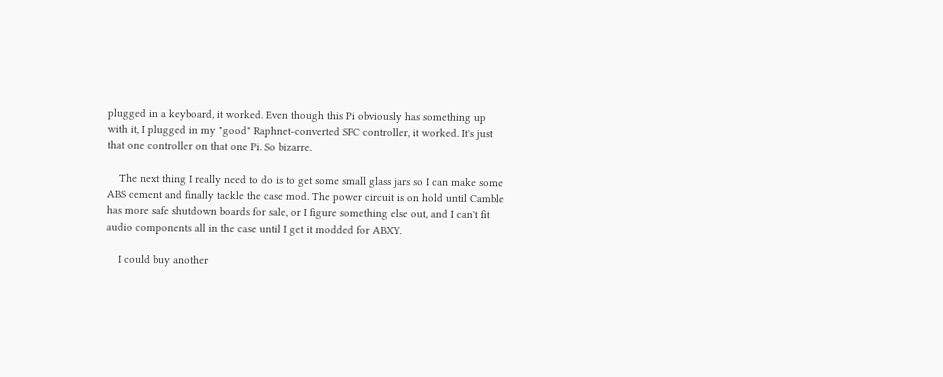plugged in a keyboard, it worked. Even though this Pi obviously has something up with it, I plugged in my "good" Raphnet-converted SFC controller, it worked. It's just that one controller on that one Pi. So bizarre.

    The next thing I really need to do is to get some small glass jars so I can make some ABS cement and finally tackle the case mod. The power circuit is on hold until Camble has more safe shutdown boards for sale, or I figure something else out, and I can't fit audio components all in the case until I get it modded for ABXY.

    I could buy another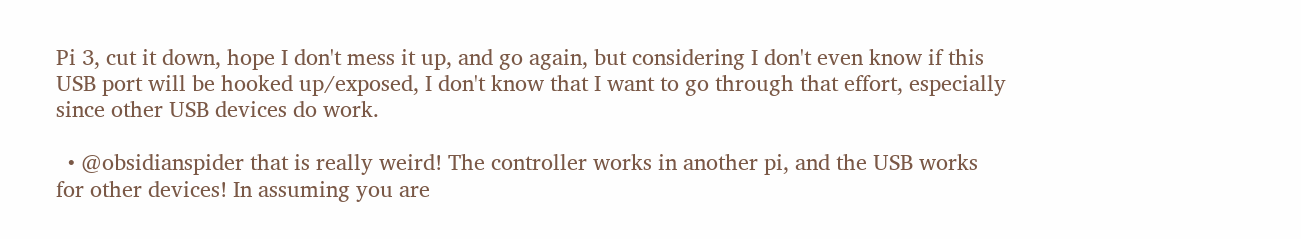Pi 3, cut it down, hope I don't mess it up, and go again, but considering I don't even know if this USB port will be hooked up/exposed, I don't know that I want to go through that effort, especially since other USB devices do work.

  • @obsidianspider that is really weird! The controller works in another pi, and the USB works for other devices! In assuming you are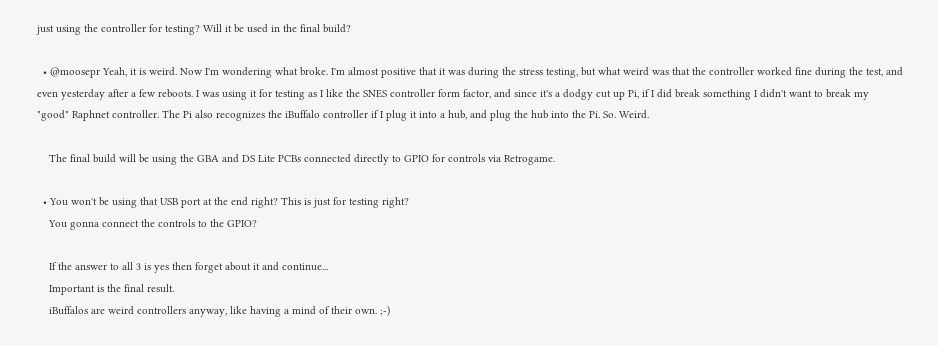just using the controller for testing? Will it be used in the final build?

  • @moosepr Yeah, it is weird. Now I'm wondering what broke. I'm almost positive that it was during the stress testing, but what weird was that the controller worked fine during the test, and even yesterday after a few reboots. I was using it for testing as I like the SNES controller form factor, and since it's a dodgy cut up Pi, if I did break something I didn't want to break my "good" Raphnet controller. The Pi also recognizes the iBuffalo controller if I plug it into a hub, and plug the hub into the Pi. So. Weird.

    The final build will be using the GBA and DS Lite PCBs connected directly to GPIO for controls via Retrogame.

  • You won't be using that USB port at the end right? This is just for testing right?
    You gonna connect the controls to the GPIO?

    If the answer to all 3 is yes then forget about it and continue...
    Important is the final result.
    iBuffalos are weird controllers anyway, like having a mind of their own. ;-)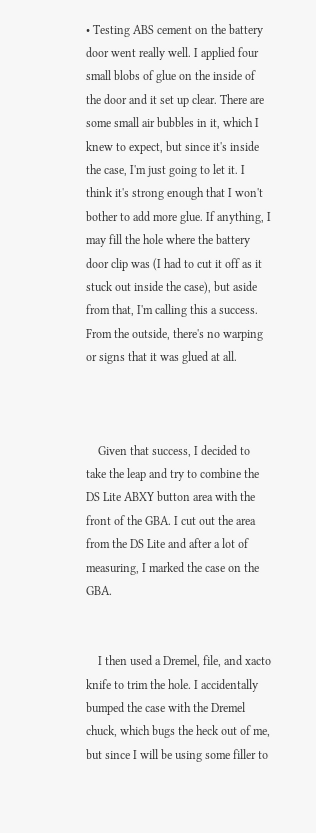• Testing ABS cement on the battery door went really well. I applied four small blobs of glue on the inside of the door and it set up clear. There are some small air bubbles in it, which I knew to expect, but since it's inside the case, I'm just going to let it. I think it's strong enough that I won't bother to add more glue. If anything, I may fill the hole where the battery door clip was (I had to cut it off as it stuck out inside the case), but aside from that, I'm calling this a success. From the outside, there's no warping or signs that it was glued at all.



    Given that success, I decided to take the leap and try to combine the DS Lite ABXY button area with the front of the GBA. I cut out the area from the DS Lite and after a lot of measuring, I marked the case on the GBA.


    I then used a Dremel, file, and xacto knife to trim the hole. I accidentally bumped the case with the Dremel chuck, which bugs the heck out of me, but since I will be using some filler to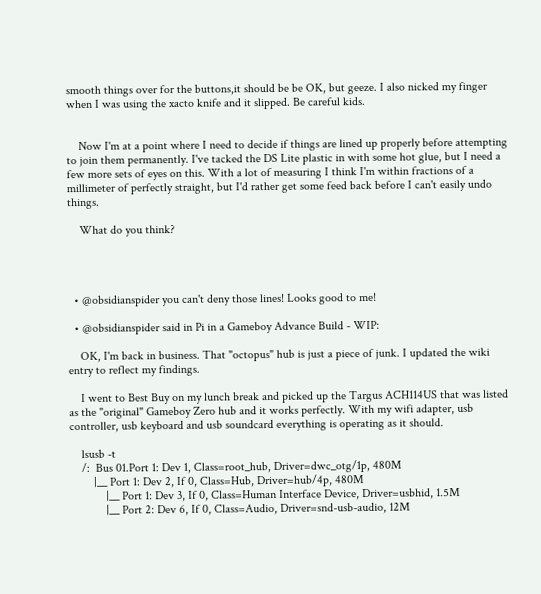smooth things over for the buttons,it should be be OK, but geeze. I also nicked my finger when I was using the xacto knife and it slipped. Be careful kids.


    Now I'm at a point where I need to decide if things are lined up properly before attempting to join them permanently. I've tacked the DS Lite plastic in with some hot glue, but I need a few more sets of eyes on this. With a lot of measuring I think I'm within fractions of a millimeter of perfectly straight, but I'd rather get some feed back before I can't easily undo things.

    What do you think?




  • @obsidianspider you can't deny those lines! Looks good to me!

  • @obsidianspider said in Pi in a Gameboy Advance Build - WIP:

    OK, I'm back in business. That "octopus" hub is just a piece of junk. I updated the wiki entry to reflect my findings.

    I went to Best Buy on my lunch break and picked up the Targus ACH114US that was listed as the "original" Gameboy Zero hub and it works perfectly. With my wifi adapter, usb controller, usb keyboard and usb soundcard everything is operating as it should.

    lsusb -t
    /:  Bus 01.Port 1: Dev 1, Class=root_hub, Driver=dwc_otg/1p, 480M
        |__ Port 1: Dev 2, If 0, Class=Hub, Driver=hub/4p, 480M
            |__ Port 1: Dev 3, If 0, Class=Human Interface Device, Driver=usbhid, 1.5M
            |__ Port 2: Dev 6, If 0, Class=Audio, Driver=snd-usb-audio, 12M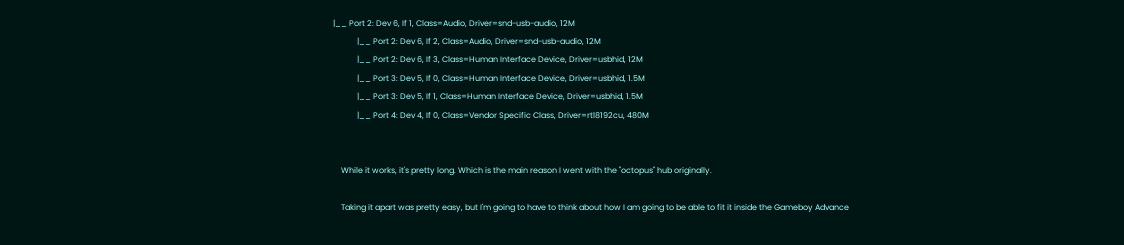|__ Port 2: Dev 6, If 1, Class=Audio, Driver=snd-usb-audio, 12M
            |__ Port 2: Dev 6, If 2, Class=Audio, Driver=snd-usb-audio, 12M
            |__ Port 2: Dev 6, If 3, Class=Human Interface Device, Driver=usbhid, 12M
            |__ Port 3: Dev 5, If 0, Class=Human Interface Device, Driver=usbhid, 1.5M
            |__ Port 3: Dev 5, If 1, Class=Human Interface Device, Driver=usbhid, 1.5M
            |__ Port 4: Dev 4, If 0, Class=Vendor Specific Class, Driver=rtl8192cu, 480M


    While it works, it's pretty long. Which is the main reason I went with the "octopus" hub originally.

    Taking it apart was pretty easy, but I'm going to have to think about how I am going to be able to fit it inside the Gameboy Advance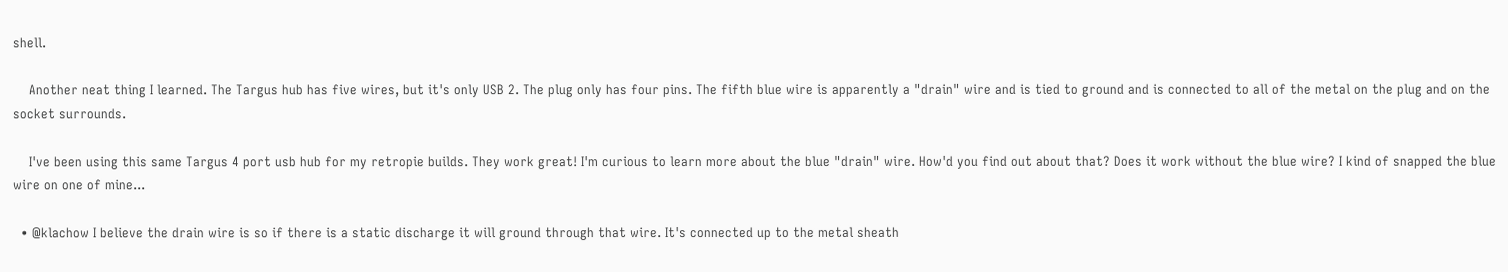shell.

    Another neat thing I learned. The Targus hub has five wires, but it's only USB 2. The plug only has four pins. The fifth blue wire is apparently a "drain" wire and is tied to ground and is connected to all of the metal on the plug and on the socket surrounds.

    I've been using this same Targus 4 port usb hub for my retropie builds. They work great! I'm curious to learn more about the blue "drain" wire. How'd you find out about that? Does it work without the blue wire? I kind of snapped the blue wire on one of mine...

  • @klachow I believe the drain wire is so if there is a static discharge it will ground through that wire. It's connected up to the metal sheath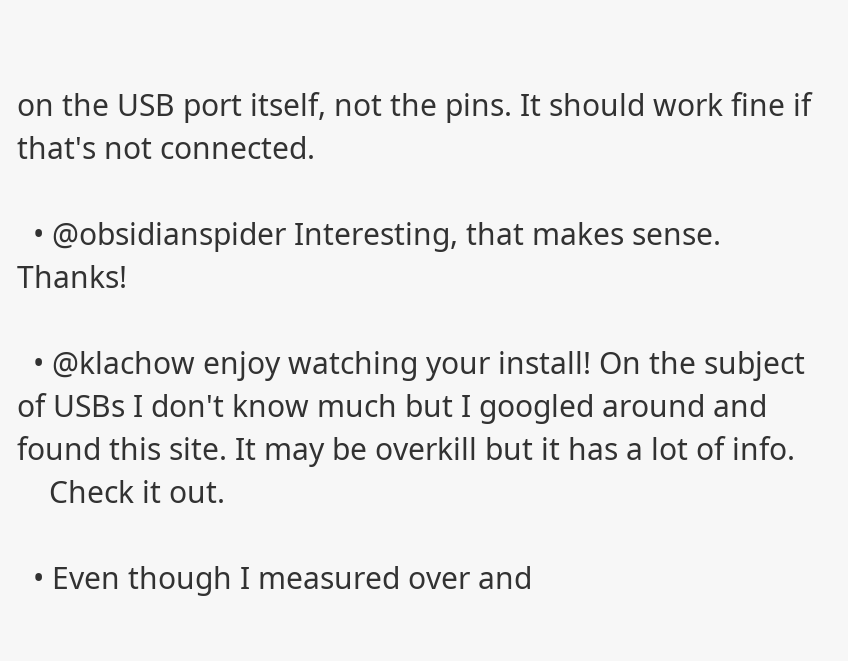on the USB port itself, not the pins. It should work fine if that's not connected.

  • @obsidianspider Interesting, that makes sense. Thanks!

  • @klachow enjoy watching your install! On the subject of USBs I don't know much but I googled around and found this site. It may be overkill but it has a lot of info.
    Check it out.

  • Even though I measured over and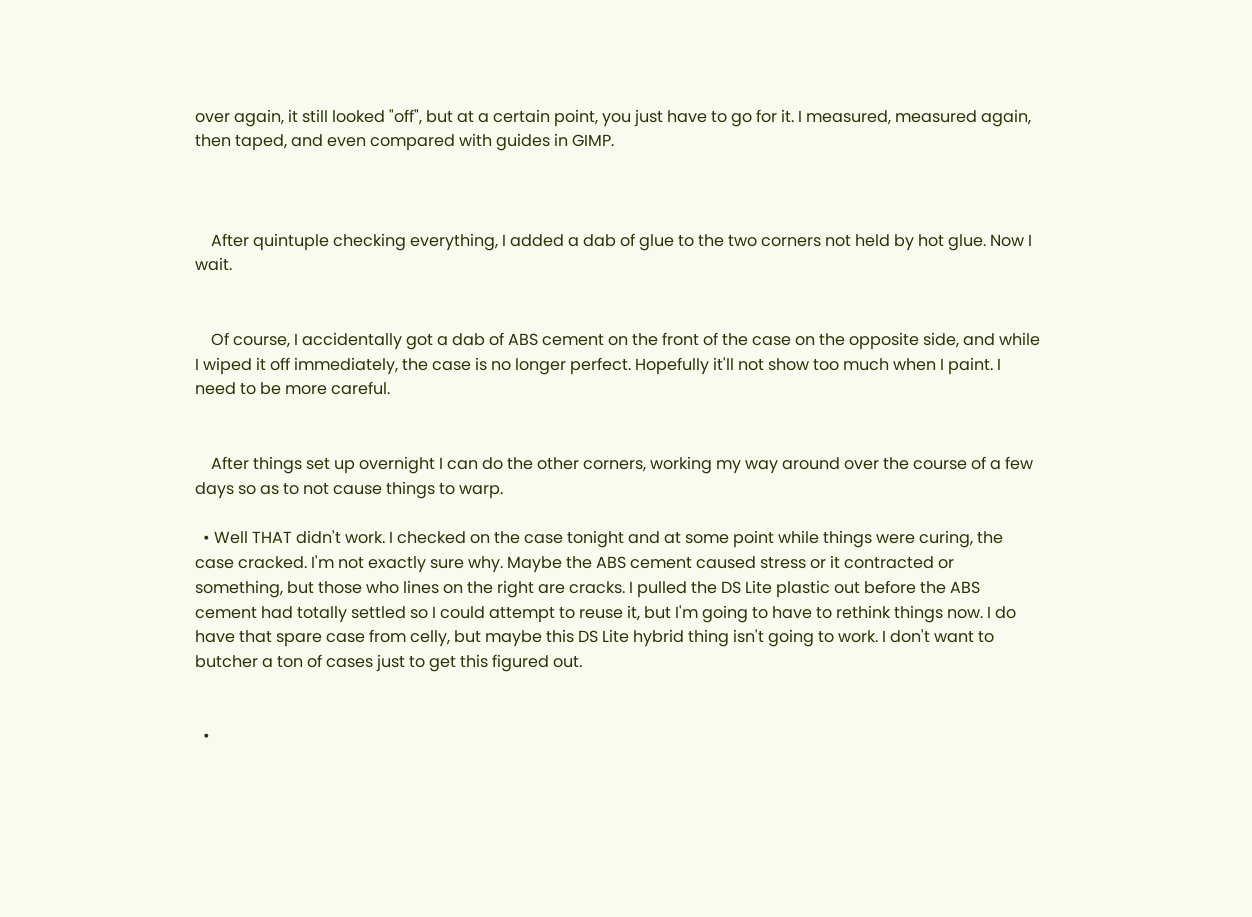over again, it still looked "off", but at a certain point, you just have to go for it. I measured, measured again, then taped, and even compared with guides in GIMP.



    After quintuple checking everything, I added a dab of glue to the two corners not held by hot glue. Now I wait.


    Of course, I accidentally got a dab of ABS cement on the front of the case on the opposite side, and while I wiped it off immediately, the case is no longer perfect. Hopefully it'll not show too much when I paint. I need to be more careful.


    After things set up overnight I can do the other corners, working my way around over the course of a few days so as to not cause things to warp.

  • Well THAT didn't work. I checked on the case tonight and at some point while things were curing, the case cracked. I'm not exactly sure why. Maybe the ABS cement caused stress or it contracted or something, but those who lines on the right are cracks. I pulled the DS Lite plastic out before the ABS cement had totally settled so I could attempt to reuse it, but I'm going to have to rethink things now. I do have that spare case from celly, but maybe this DS Lite hybrid thing isn't going to work. I don't want to butcher a ton of cases just to get this figured out.


  •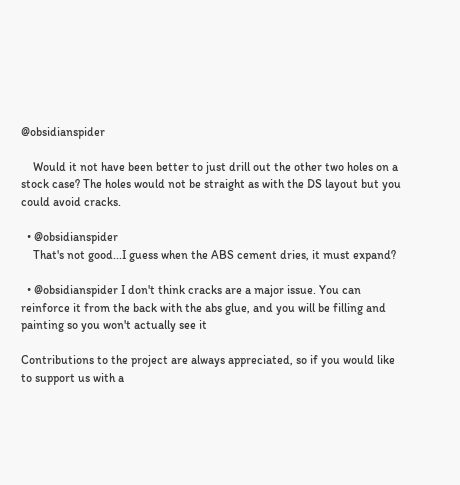@obsidianspider

    Would it not have been better to just drill out the other two holes on a stock case? The holes would not be straight as with the DS layout but you could avoid cracks.

  • @obsidianspider
    That's not good...I guess when the ABS cement dries, it must expand?

  • @obsidianspider I don't think cracks are a major issue. You can reinforce it from the back with the abs glue, and you will be filling and painting so you won't actually see it

Contributions to the project are always appreciated, so if you would like to support us with a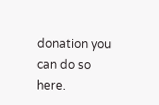donation you can do so here.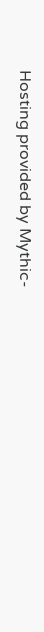Hosting provided by Mythic-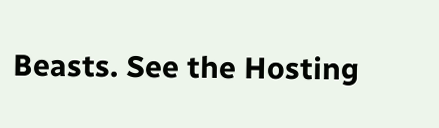Beasts. See the Hosting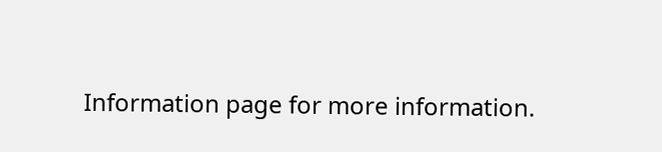Information page for more information.